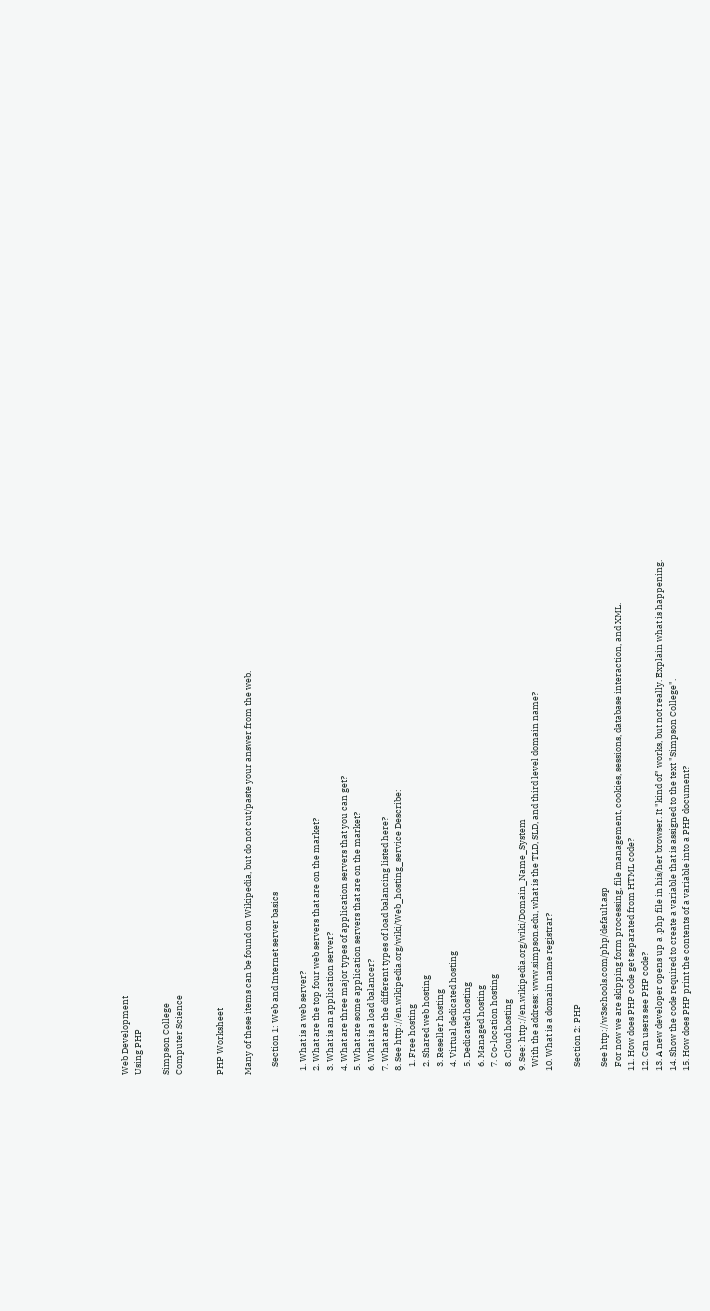Web Development
Using PHP

Simpson College
Computer Science


PHP Worksheet

Many of these items can be found on Wikipedia, but do not cut/paste your answer from the web.

    Section 1: Web and Internet server basics

  1. What is a web server?
  2. What are the top four web servers that are on the market?
  3. What is an application server?
  4. What are three major types of application servers that you can get?
  5. What are some application servers that are on the market?
  6. What is a load balancer?
  7. What are the different types of load balancing listed here?
  8. See http://en.wikipedia.org/wiki/Web_hosting_service Describe:
    1. Free hosting
    2. Shared web hosting
    3. Reseller hosting
    4. Virtual dedicated hosting
    5. Dedicated hosting
    6. Managed hosting
    7. Co-location hosting
    8. Cloud hosting
  9. See: http://en.wikipedia.org/wiki/Domain_Name_System
    With the address: www.simpson.edu, what is the TLD, SLD, and third level domain name?
  10. What is a domain name registrar?

    Section 2: PHP

    See http://w3schools.com/php/default.asp
    For now we are skipping form processing, file management, cookies, sessions, database interaction, and XML.
  11. How does PHP code get separated from HTML code?
  12. Can users see PHP code?
  13. A new developer opens up a .php file in his/her browser. It "kind of" works, but not really. Explain what is happening.
  14. Show the code required to create a variable that is assigned to the text "Simpson College".
  15. How does PHP print the contents of a variable into a PHP document?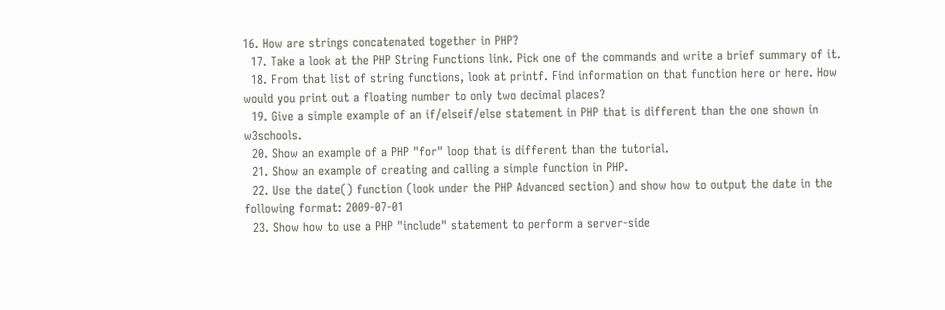16. How are strings concatenated together in PHP?
  17. Take a look at the PHP String Functions link. Pick one of the commands and write a brief summary of it.
  18. From that list of string functions, look at printf. Find information on that function here or here. How would you print out a floating number to only two decimal places?
  19. Give a simple example of an if/elseif/else statement in PHP that is different than the one shown in w3schools.
  20. Show an example of a PHP "for" loop that is different than the tutorial.
  21. Show an example of creating and calling a simple function in PHP.
  22. Use the date() function (look under the PHP Advanced section) and show how to output the date in the following format: 2009-07-01
  23. Show how to use a PHP "include" statement to perform a server-side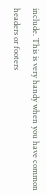include. This is very handy when you have common headers or footers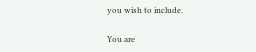you wish to include.

You are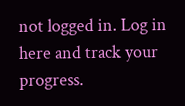not logged in. Log in here and track your progress.